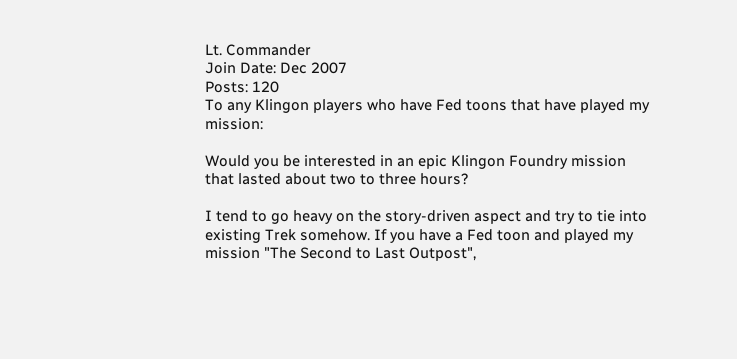Lt. Commander
Join Date: Dec 2007
Posts: 120
To any Klingon players who have Fed toons that have played my mission:

Would you be interested in an epic Klingon Foundry mission that lasted about two to three hours?

I tend to go heavy on the story-driven aspect and try to tie into existing Trek somehow. If you have a Fed toon and played my mission "The Second to Last Outpost",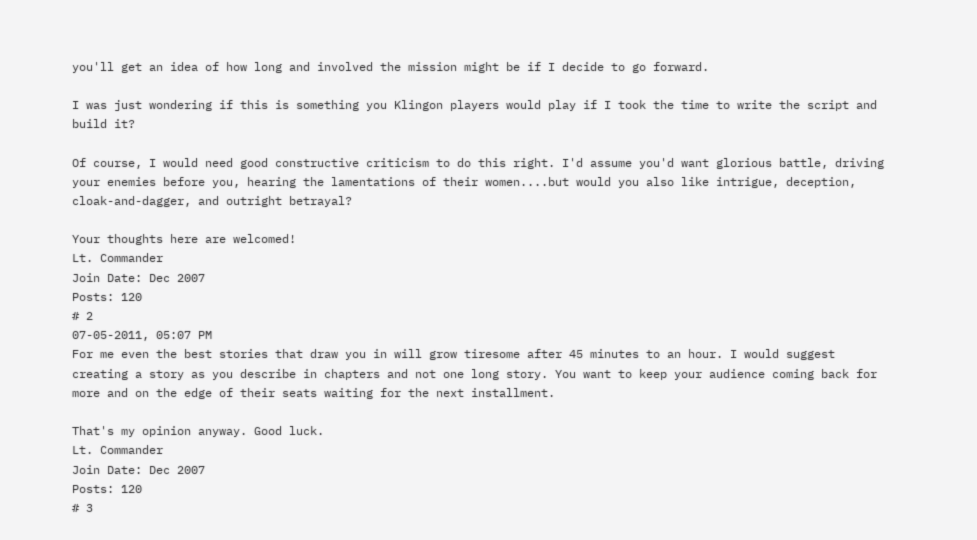you'll get an idea of how long and involved the mission might be if I decide to go forward.

I was just wondering if this is something you Klingon players would play if I took the time to write the script and build it?

Of course, I would need good constructive criticism to do this right. I'd assume you'd want glorious battle, driving your enemies before you, hearing the lamentations of their women....but would you also like intrigue, deception, cloak-and-dagger, and outright betrayal?

Your thoughts here are welcomed!
Lt. Commander
Join Date: Dec 2007
Posts: 120
# 2
07-05-2011, 05:07 PM
For me even the best stories that draw you in will grow tiresome after 45 minutes to an hour. I would suggest creating a story as you describe in chapters and not one long story. You want to keep your audience coming back for more and on the edge of their seats waiting for the next installment.

That's my opinion anyway. Good luck.
Lt. Commander
Join Date: Dec 2007
Posts: 120
# 3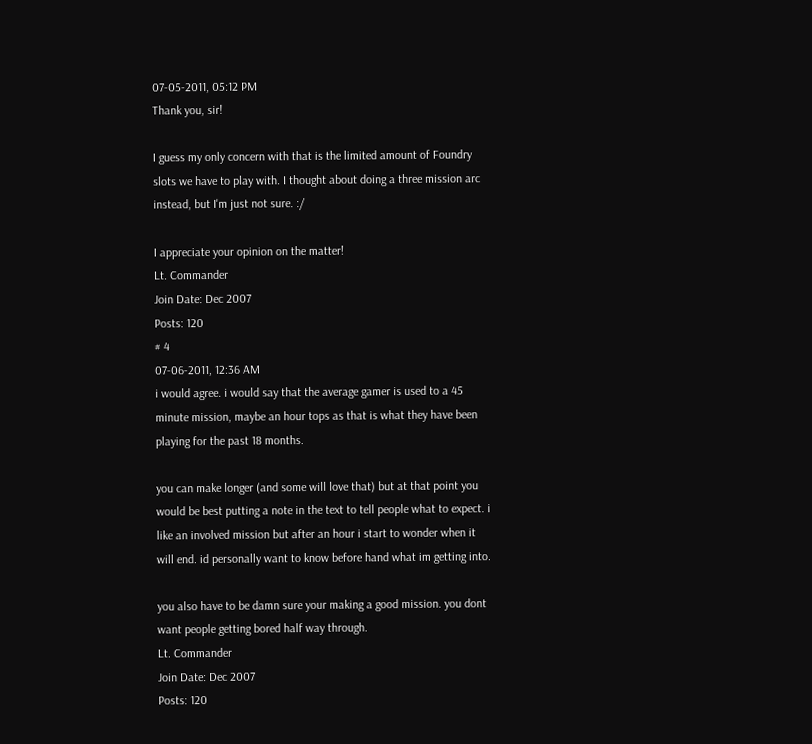07-05-2011, 05:12 PM
Thank you, sir!

I guess my only concern with that is the limited amount of Foundry slots we have to play with. I thought about doing a three mission arc instead, but I'm just not sure. :/

I appreciate your opinion on the matter!
Lt. Commander
Join Date: Dec 2007
Posts: 120
# 4
07-06-2011, 12:36 AM
i would agree. i would say that the average gamer is used to a 45 minute mission, maybe an hour tops as that is what they have been playing for the past 18 months.

you can make longer (and some will love that) but at that point you would be best putting a note in the text to tell people what to expect. i like an involved mission but after an hour i start to wonder when it will end. id personally want to know before hand what im getting into.

you also have to be damn sure your making a good mission. you dont want people getting bored half way through.
Lt. Commander
Join Date: Dec 2007
Posts: 120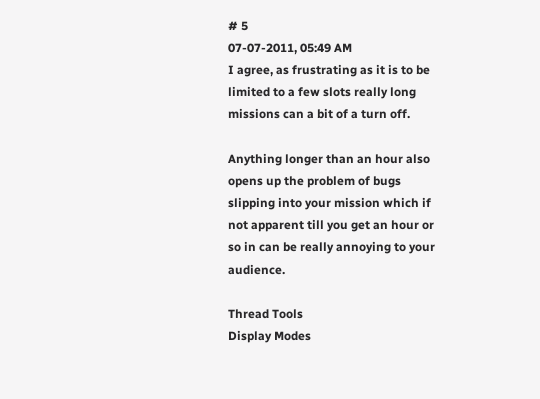# 5
07-07-2011, 05:49 AM
I agree, as frustrating as it is to be limited to a few slots really long missions can a bit of a turn off.

Anything longer than an hour also opens up the problem of bugs slipping into your mission which if not apparent till you get an hour or so in can be really annoying to your audience.

Thread Tools
Display Modes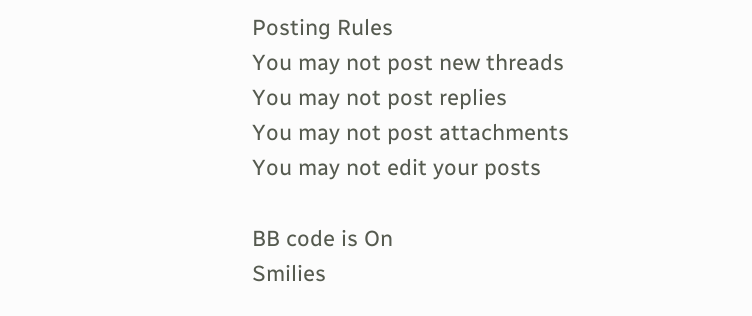Posting Rules
You may not post new threads
You may not post replies
You may not post attachments
You may not edit your posts

BB code is On
Smilies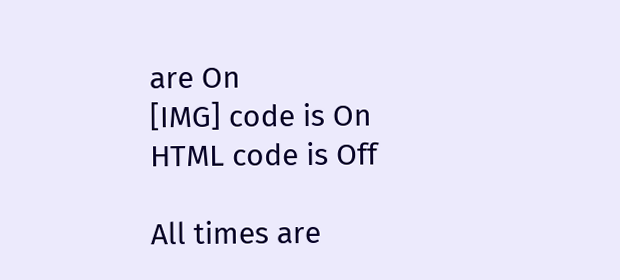are On
[IMG] code is On
HTML code is Off

All times are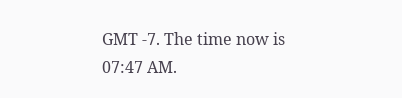GMT -7. The time now is 07:47 AM.